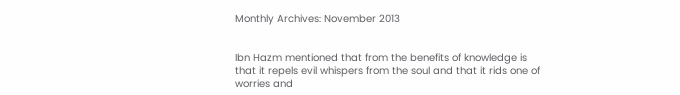Monthly Archives: November 2013


Ibn Hazm mentioned that from the benefits of knowledge is that it repels evil whispers from the soul and that it rids one of worries and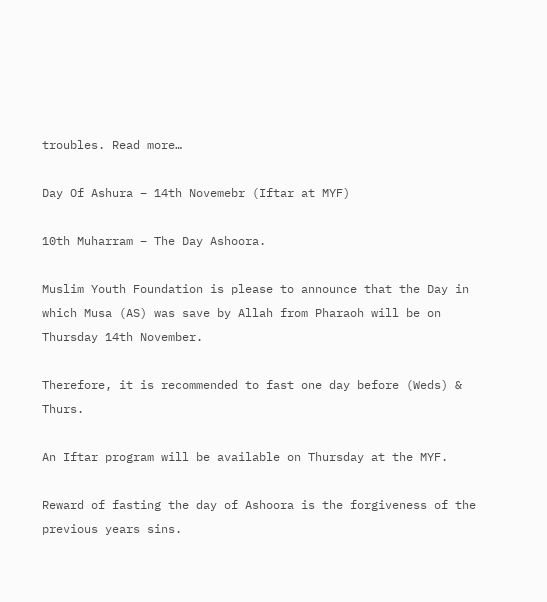troubles. Read more…

Day Of Ashura – 14th Novemebr (Iftar at MYF)

10th Muharram – The Day Ashoora.

Muslim Youth Foundation is please to announce that the Day in which Musa (AS) was save by Allah from Pharaoh will be on Thursday 14th November.

Therefore, it is recommended to fast one day before (Weds) & Thurs.

An Iftar program will be available on Thursday at the MYF.

Reward of fasting the day of Ashoora is the forgiveness of the previous years sins.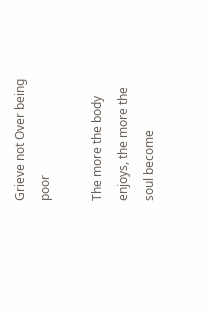Grieve not Over being poor

The more the body enjoys, the more the soul become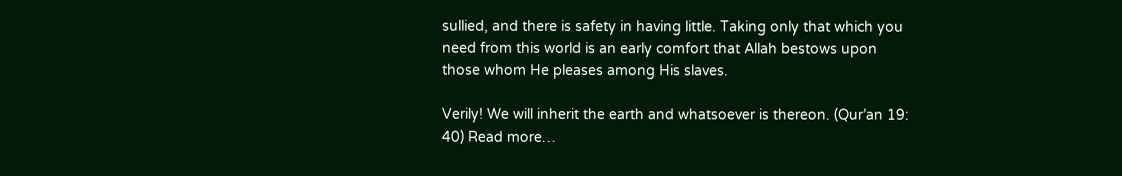sullied, and there is safety in having little. Taking only that which you need from this world is an early comfort that Allah bestows upon those whom He pleases among His slaves.

Verily! We will inherit the earth and whatsoever is thereon. (Qur’an 19: 40) Read more…